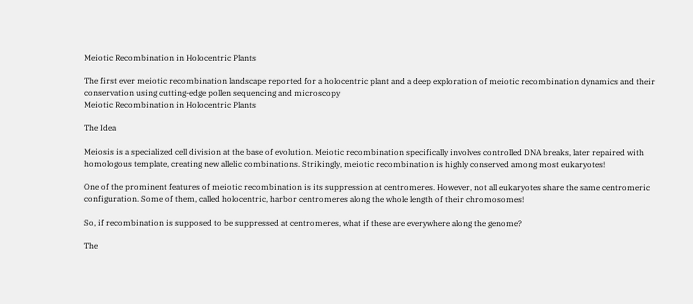Meiotic Recombination in Holocentric Plants

The first ever meiotic recombination landscape reported for a holocentric plant and a deep exploration of meiotic recombination dynamics and their conservation using cutting-edge pollen sequencing and microscopy
Meiotic Recombination in Holocentric Plants

The Idea

Meiosis is a specialized cell division at the base of evolution. Meiotic recombination specifically involves controlled DNA breaks, later repaired with homologous template, creating new allelic combinations. Strikingly, meiotic recombination is highly conserved among most eukaryotes!

One of the prominent features of meiotic recombination is its suppression at centromeres. However, not all eukaryotes share the same centromeric configuration. Some of them, called holocentric, harbor centromeres along the whole length of their chromosomes!

So, if recombination is supposed to be suppressed at centromeres, what if these are everywhere along the genome?

The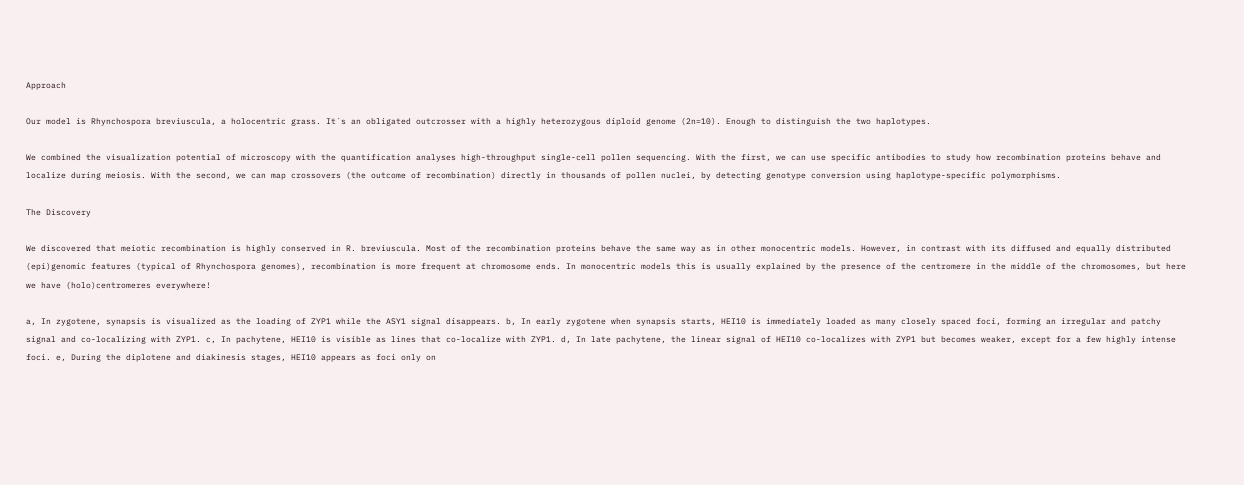Approach

Our model is Rhynchospora breviuscula, a holocentric grass. It´s an obligated outcrosser with a highly heterozygous diploid genome (2n=10). Enough to distinguish the two haplotypes.

We combined the visualization potential of microscopy with the quantification analyses high-throughput single-cell pollen sequencing. With the first, we can use specific antibodies to study how recombination proteins behave and localize during meiosis. With the second, we can map crossovers (the outcome of recombination) directly in thousands of pollen nuclei, by detecting genotype conversion using haplotype-specific polymorphisms.

The Discovery

We discovered that meiotic recombination is highly conserved in R. breviuscula. Most of the recombination proteins behave the same way as in other monocentric models. However, in contrast with its diffused and equally distributed (epi)genomic features (typical of Rhynchospora genomes), recombination is more frequent at chromosome ends. In monocentric models this is usually explained by the presence of the centromere in the middle of the chromosomes, but here we have (holo)centromeres everywhere!

a, In zygotene, synapsis is visualized as the loading of ZYP1 while the ASY1 signal disappears. b, In early zygotene when synapsis starts, HEI10 is immediately loaded as many closely spaced foci, forming an irregular and patchy signal and co-localizing with ZYP1. c, In pachytene, HEI10 is visible as lines that co-localize with ZYP1. d, In late pachytene, the linear signal of HEI10 co-localizes with ZYP1 but becomes weaker, except for a few highly intense foci. e, During the diplotene and diakinesis stages, HEI10 appears as foci only on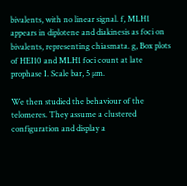bivalents, with no linear signal. f, MLH1 appears in diplotene and diakinesis as foci on bivalents, representing chiasmata. g, Box plots of HEI10 and MLH1 foci count at late prophase I. Scale bar, 5 µm.

We then studied the behaviour of the telomeres. They assume a clustered configuration and display a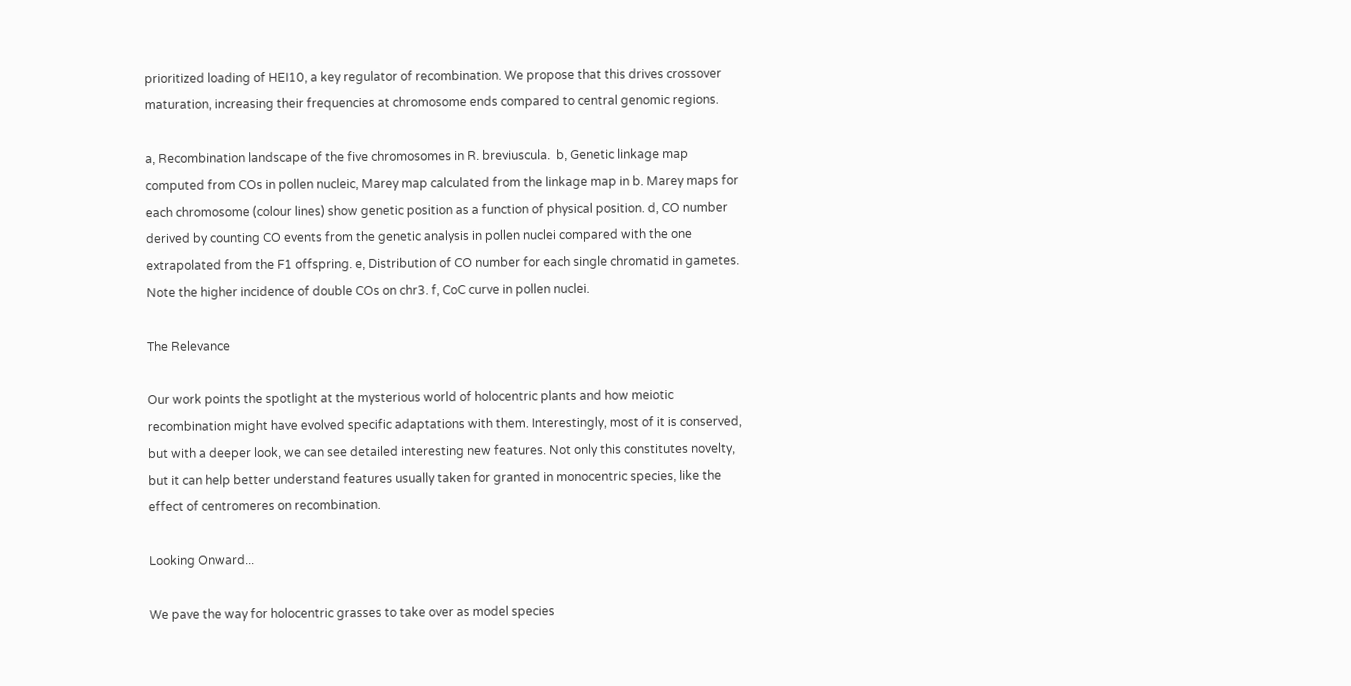prioritized loading of HEI10, a key regulator of recombination. We propose that this drives crossover maturation, increasing their frequencies at chromosome ends compared to central genomic regions.

a, Recombination landscape of the five chromosomes in R. breviuscula.  b, Genetic linkage map computed from COs in pollen nucleic, Marey map calculated from the linkage map in b. Marey maps for each chromosome (colour lines) show genetic position as a function of physical position. d, CO number derived by counting CO events from the genetic analysis in pollen nuclei compared with the one extrapolated from the F1 offspring. e, Distribution of CO number for each single chromatid in gametes. Note the higher incidence of double COs on chr3. f, CoC curve in pollen nuclei.

The Relevance

Our work points the spotlight at the mysterious world of holocentric plants and how meiotic recombination might have evolved specific adaptations with them. Interestingly, most of it is conserved, but with a deeper look, we can see detailed interesting new features. Not only this constitutes novelty, but it can help better understand features usually taken for granted in monocentric species, like the effect of centromeres on recombination.

Looking Onward...

We pave the way for holocentric grasses to take over as model species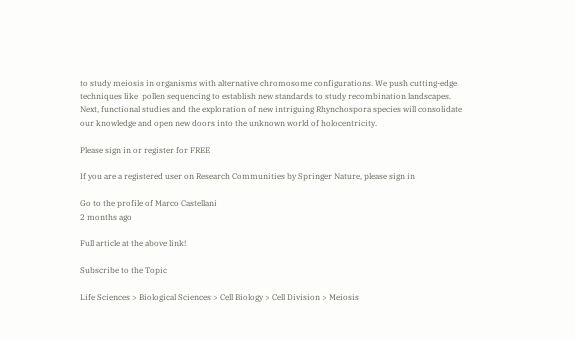to study meiosis in organisms with alternative chromosome configurations. We push cutting-edge techniques like  pollen sequencing to establish new standards to study recombination landscapes. Next, functional studies and the exploration of new intriguing Rhynchospora species will consolidate our knowledge and open new doors into the unknown world of holocentricity.

Please sign in or register for FREE

If you are a registered user on Research Communities by Springer Nature, please sign in

Go to the profile of Marco Castellani
2 months ago

Full article at the above link!

Subscribe to the Topic

Life Sciences > Biological Sciences > Cell Biology > Cell Division > Meiosis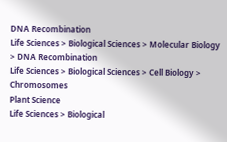DNA Recombination
Life Sciences > Biological Sciences > Molecular Biology > DNA Recombination
Life Sciences > Biological Sciences > Cell Biology > Chromosomes
Plant Science
Life Sciences > Biological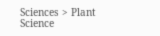Sciences > Plant Science